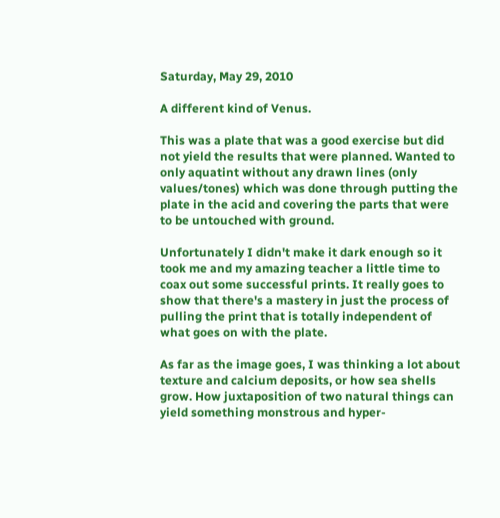Saturday, May 29, 2010

A different kind of Venus.

This was a plate that was a good exercise but did not yield the results that were planned. Wanted to only aquatint without any drawn lines (only values/tones) which was done through putting the plate in the acid and covering the parts that were to be untouched with ground.

Unfortunately I didn't make it dark enough so it took me and my amazing teacher a little time to coax out some successful prints. It really goes to show that there's a mastery in just the process of pulling the print that is totally independent of what goes on with the plate.

As far as the image goes, I was thinking a lot about texture and calcium deposits, or how sea shells grow. How juxtaposition of two natural things can yield something monstrous and hyper-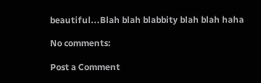beautiful...Blah blah blabbity blah blah haha

No comments:

Post a Comment